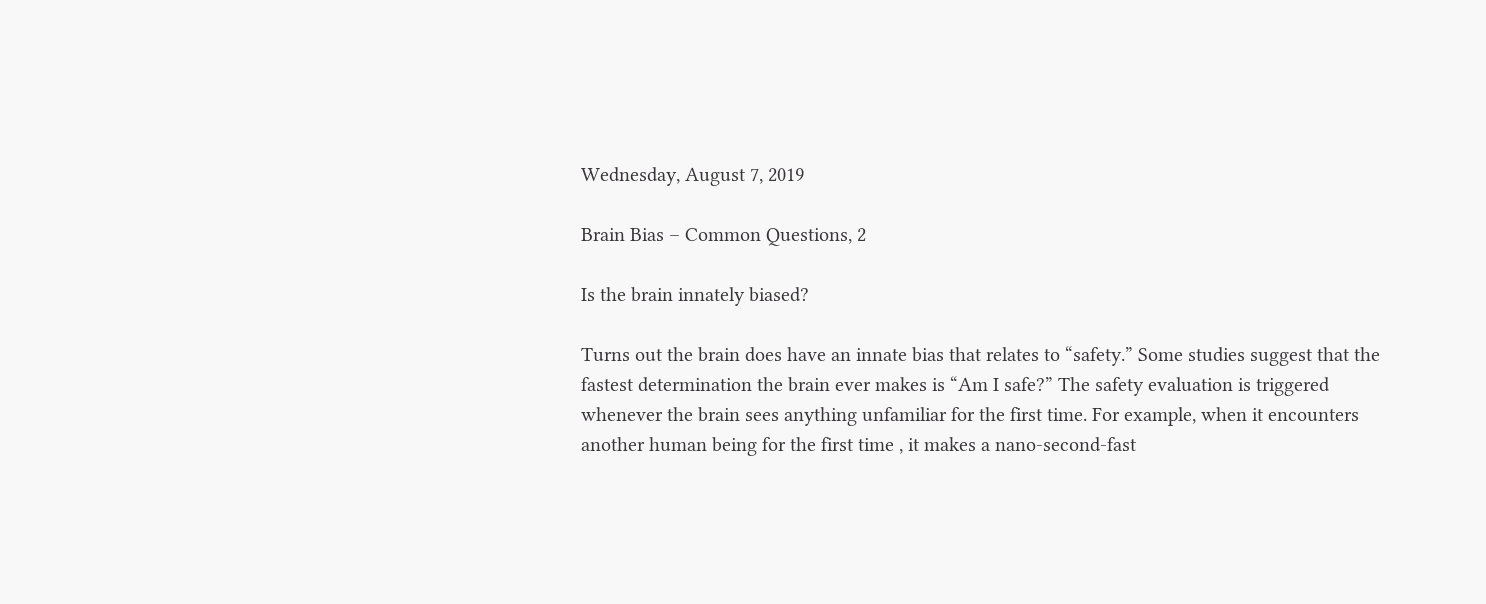Wednesday, August 7, 2019

Brain Bias – Common Questions, 2

Is the brain innately biased?

Turns out the brain does have an innate bias that relates to “safety.” Some studies suggest that the fastest determination the brain ever makes is “Am I safe?” The safety evaluation is triggered whenever the brain sees anything unfamiliar for the first time. For example, when it encounters another human being for the first time , it makes a nano-second-fast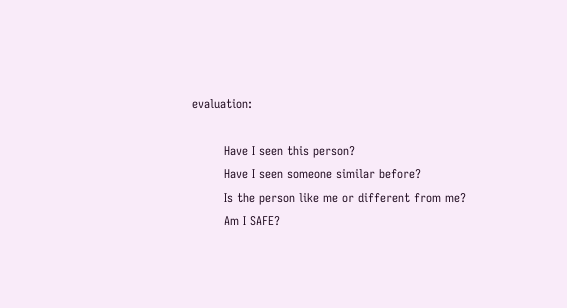evaluation:

        Have I seen this person?
        Have I seen someone similar before?
        Is the person like me or different from me?
        Am I SAFE?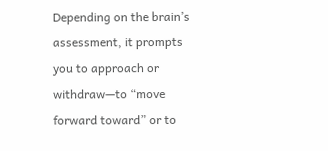Depending on the brain’s assessment, it prompts you to approach or withdraw—to “move forward toward” or to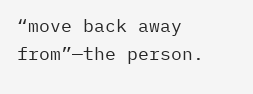“move back away from”—the person.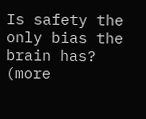Is safety the only bias the brain has?  (more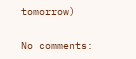tomorrow)

No comments: